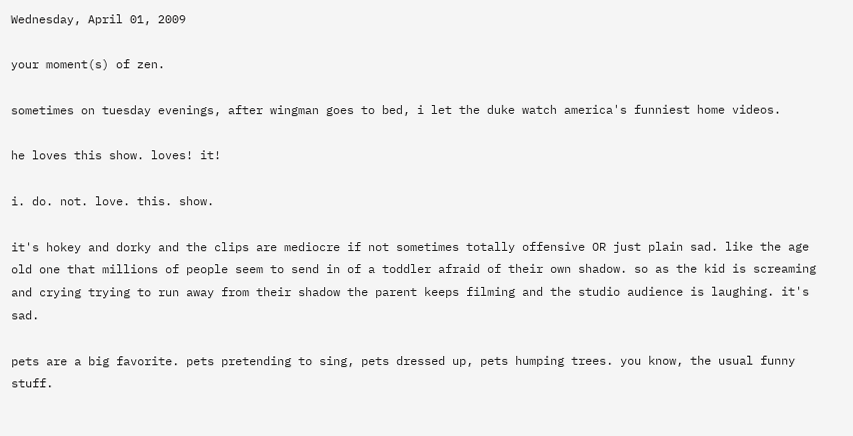Wednesday, April 01, 2009

your moment(s) of zen.

sometimes on tuesday evenings, after wingman goes to bed, i let the duke watch america's funniest home videos.

he loves this show. loves! it!

i. do. not. love. this. show.

it's hokey and dorky and the clips are mediocre if not sometimes totally offensive OR just plain sad. like the age old one that millions of people seem to send in of a toddler afraid of their own shadow. so as the kid is screaming and crying trying to run away from their shadow the parent keeps filming and the studio audience is laughing. it's sad.

pets are a big favorite. pets pretending to sing, pets dressed up, pets humping trees. you know, the usual funny stuff.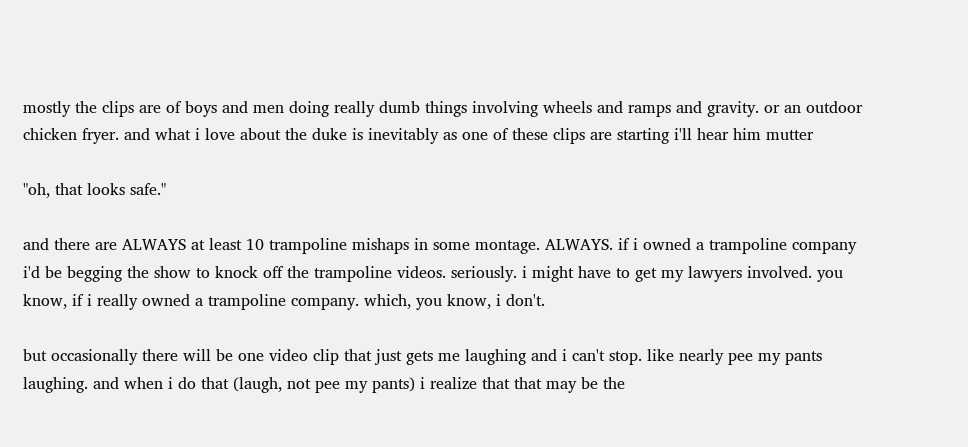mostly the clips are of boys and men doing really dumb things involving wheels and ramps and gravity. or an outdoor chicken fryer. and what i love about the duke is inevitably as one of these clips are starting i'll hear him mutter

"oh, that looks safe."

and there are ALWAYS at least 10 trampoline mishaps in some montage. ALWAYS. if i owned a trampoline company i'd be begging the show to knock off the trampoline videos. seriously. i might have to get my lawyers involved. you know, if i really owned a trampoline company. which, you know, i don't.

but occasionally there will be one video clip that just gets me laughing and i can't stop. like nearly pee my pants laughing. and when i do that (laugh, not pee my pants) i realize that that may be the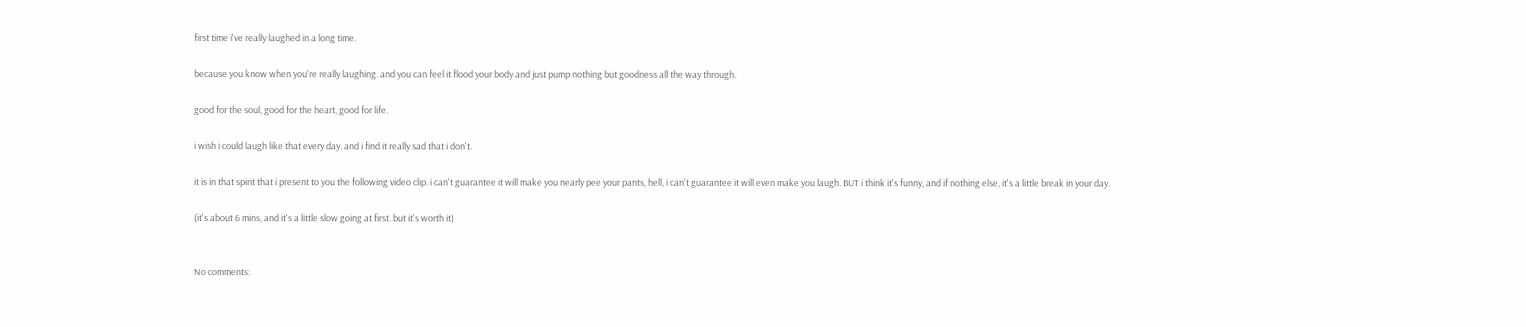first time i've really laughed in a long time.

because you know when you're really laughing. and you can feel it flood your body and just pump nothing but goodness all the way through.

good for the soul, good for the heart, good for life.

i wish i could laugh like that every day. and i find it really sad that i don't.

it is in that spirit that i present to you the following video clip. i can't guarantee it will make you nearly pee your pants, hell, i can't guarantee it will even make you laugh. BUT i think it's funny, and if nothing else, it's a little break in your day.

(it's about 6 mins, and it's a little slow going at first. but it's worth it)


No comments: